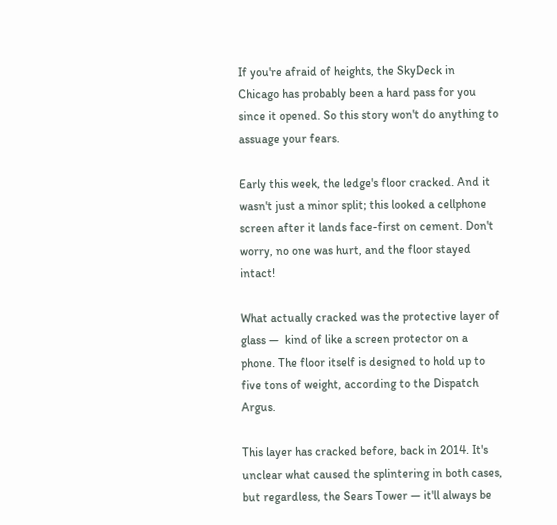If you're afraid of heights, the SkyDeck in Chicago has probably been a hard pass for you since it opened. So this story won't do anything to assuage your fears.

Early this week, the ledge's floor cracked. And it wasn't just a minor split; this looked a cellphone screen after it lands face-first on cement. Don't worry, no one was hurt, and the floor stayed intact!

What actually cracked was the protective layer of glass —  kind of like a screen protector on a phone. The floor itself is designed to hold up to five tons of weight, according to the Dispatch Argus.

This layer has cracked before, back in 2014. It's unclear what caused the splintering in both cases, but regardless, the Sears Tower — it'll always be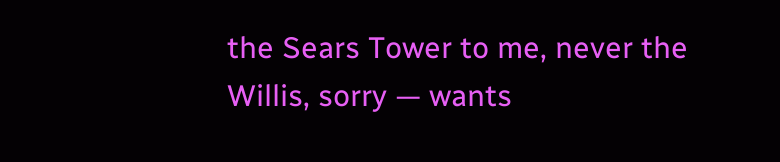the Sears Tower to me, never the Willis, sorry — wants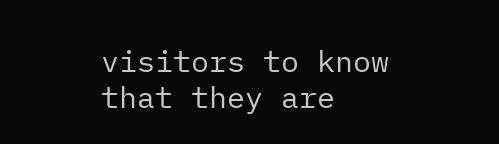visitors to know that they are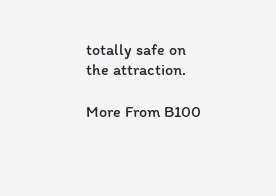totally safe on the attraction.

More From B100